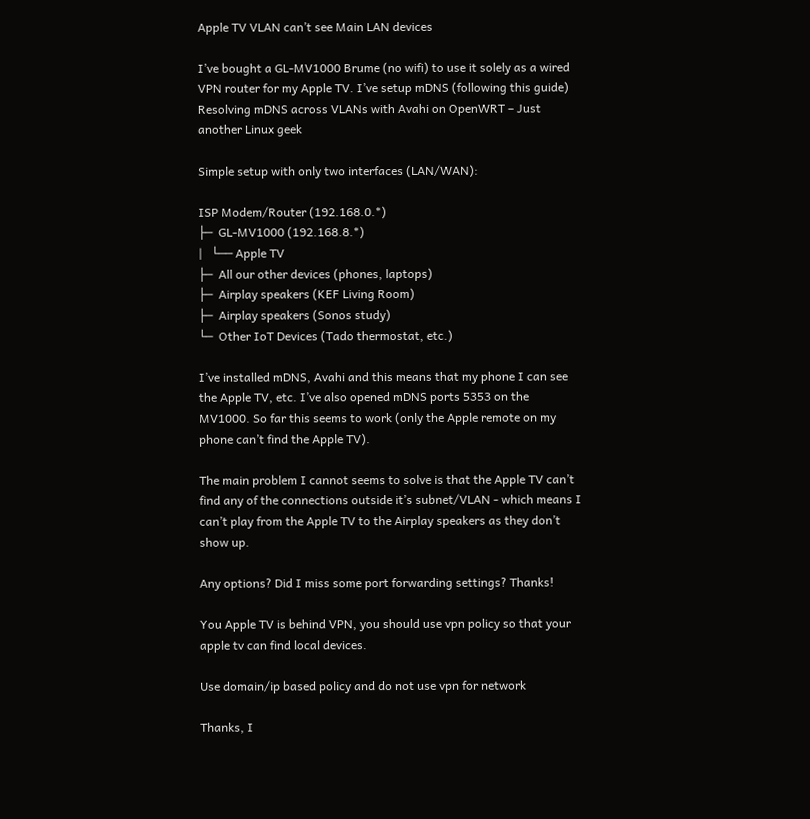Apple TV VLAN can’t see Main LAN devices

I’ve bought a GL-MV1000 Brume (no wifi) to use it solely as a wired VPN router for my Apple TV. I’ve setup mDNS (following this guide) Resolving mDNS across VLANs with Avahi on OpenWRT – Just another Linux geek

Simple setup with only two interfaces (LAN/WAN):

ISP Modem/Router (192.168.0.*)
├─  GL-MV1000 (192.168.8.*)
|   └── Apple TV
├─  All our other devices (phones, laptops)
├─  Airplay speakers (KEF Living Room)
├─  Airplay speakers (Sonos study)
└─  Other IoT Devices (Tado thermostat, etc.)

I’ve installed mDNS, Avahi and this means that my phone I can see the Apple TV, etc. I’ve also opened mDNS ports 5353 on the MV1000. So far this seems to work (only the Apple remote on my phone can’t find the Apple TV).

The main problem I cannot seems to solve is that the Apple TV can’t find any of the connections outside it’s subnet/VLAN - which means I can’t play from the Apple TV to the Airplay speakers as they don’t show up.

Any options? Did I miss some port forwarding settings? Thanks!

You Apple TV is behind VPN, you should use vpn policy so that your apple tv can find local devices.

Use domain/ip based policy and do not use vpn for network

Thanks, I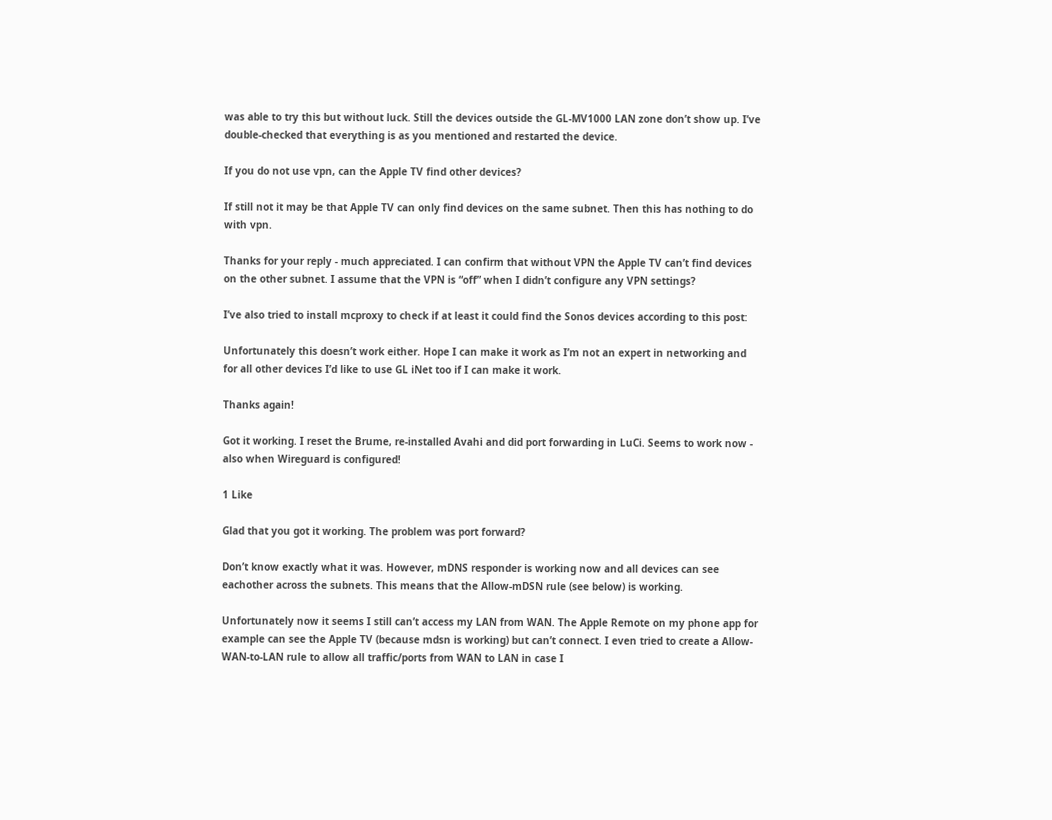was able to try this but without luck. Still the devices outside the GL-MV1000 LAN zone don’t show up. I’ve double-checked that everything is as you mentioned and restarted the device.

If you do not use vpn, can the Apple TV find other devices?

If still not it may be that Apple TV can only find devices on the same subnet. Then this has nothing to do with vpn.

Thanks for your reply - much appreciated. I can confirm that without VPN the Apple TV can’t find devices on the other subnet. I assume that the VPN is “off” when I didn’t configure any VPN settings?

I’ve also tried to install mcproxy to check if at least it could find the Sonos devices according to this post:

Unfortunately this doesn’t work either. Hope I can make it work as I’m not an expert in networking and for all other devices I’d like to use GL iNet too if I can make it work.

Thanks again!

Got it working. I reset the Brume, re-installed Avahi and did port forwarding in LuCi. Seems to work now - also when Wireguard is configured!

1 Like

Glad that you got it working. The problem was port forward?

Don’t know exactly what it was. However, mDNS responder is working now and all devices can see eachother across the subnets. This means that the Allow-mDSN rule (see below) is working.

Unfortunately now it seems I still can’t access my LAN from WAN. The Apple Remote on my phone app for example can see the Apple TV (because mdsn is working) but can’t connect. I even tried to create a Allow-WAN-to-LAN rule to allow all traffic/ports from WAN to LAN in case I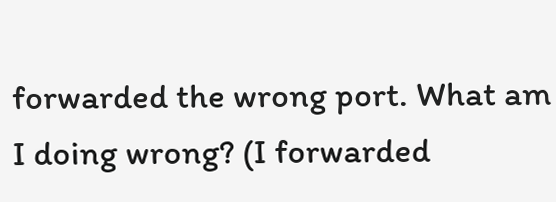forwarded the wrong port. What am I doing wrong? (I forwarded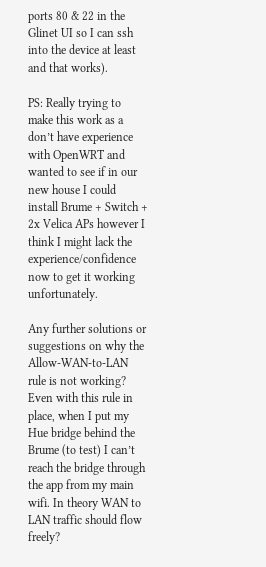ports 80 & 22 in the Glinet UI so I can ssh into the device at least and that works).

PS: Really trying to make this work as a don’t have experience with OpenWRT and wanted to see if in our new house I could install Brume + Switch + 2x Velica APs however I think I might lack the experience/confidence now to get it working unfortunately.

Any further solutions or suggestions on why the Allow-WAN-to-LAN rule is not working? Even with this rule in place, when I put my Hue bridge behind the Brume (to test) I can’t reach the bridge through the app from my main wifi. In theory WAN to LAN traffic should flow freely?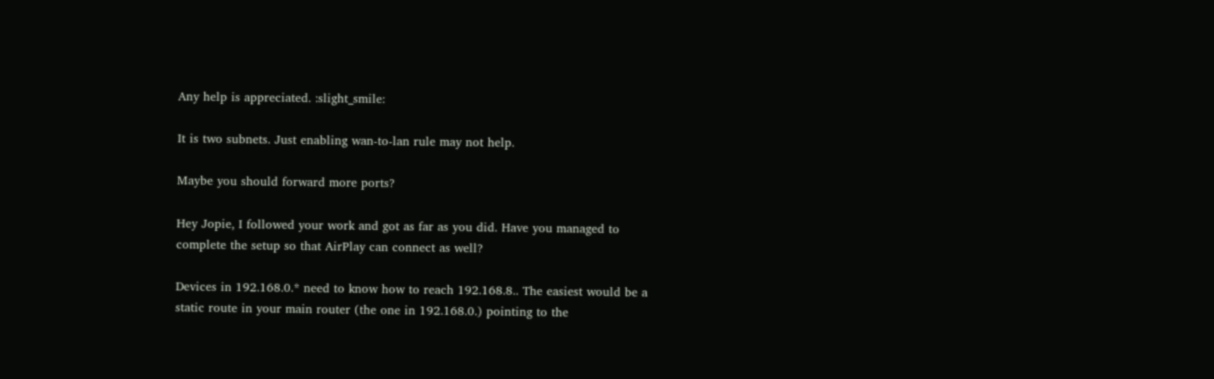Any help is appreciated. :slight_smile:

It is two subnets. Just enabling wan-to-lan rule may not help.

Maybe you should forward more ports?

Hey Jopie, I followed your work and got as far as you did. Have you managed to complete the setup so that AirPlay can connect as well?

Devices in 192.168.0.* need to know how to reach 192.168.8.. The easiest would be a static route in your main router (the one in 192.168.0.) pointing to the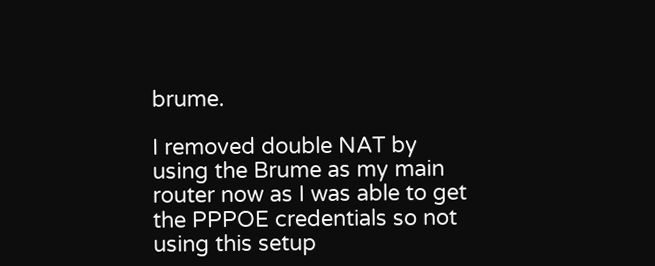brume.

I removed double NAT by using the Brume as my main router now as I was able to get the PPPOE credentials so not using this setup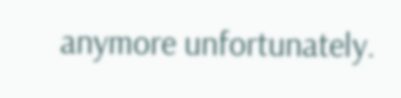anymore unfortunately.